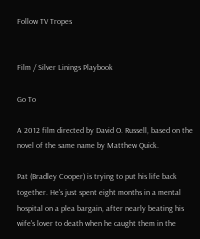Follow TV Tropes


Film / Silver Linings Playbook

Go To

A 2012 film directed by David O. Russell, based on the novel of the same name by Matthew Quick.

Pat (Bradley Cooper) is trying to put his life back together. He's just spent eight months in a mental hospital on a plea bargain, after nearly beating his wife's lover to death when he caught them in the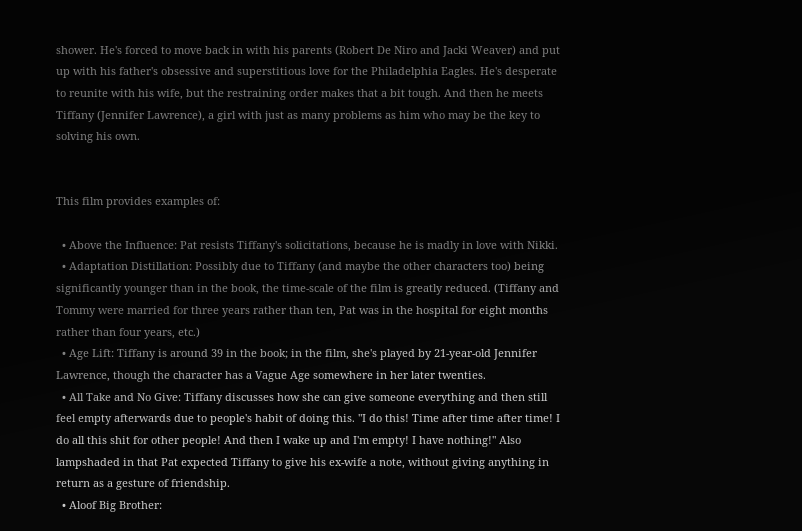shower. He's forced to move back in with his parents (Robert De Niro and Jacki Weaver) and put up with his father's obsessive and superstitious love for the Philadelphia Eagles. He's desperate to reunite with his wife, but the restraining order makes that a bit tough. And then he meets Tiffany (Jennifer Lawrence), a girl with just as many problems as him who may be the key to solving his own.


This film provides examples of:

  • Above the Influence: Pat resists Tiffany's solicitations, because he is madly in love with Nikki.
  • Adaptation Distillation: Possibly due to Tiffany (and maybe the other characters too) being significantly younger than in the book, the time-scale of the film is greatly reduced. (Tiffany and Tommy were married for three years rather than ten, Pat was in the hospital for eight months rather than four years, etc.)
  • Age Lift: Tiffany is around 39 in the book; in the film, she's played by 21-year-old Jennifer Lawrence, though the character has a Vague Age somewhere in her later twenties.
  • All Take and No Give: Tiffany discusses how she can give someone everything and then still feel empty afterwards due to people's habit of doing this. "I do this! Time after time after time! I do all this shit for other people! And then I wake up and I'm empty! I have nothing!" Also lampshaded in that Pat expected Tiffany to give his ex-wife a note, without giving anything in return as a gesture of friendship.
  • Aloof Big Brother: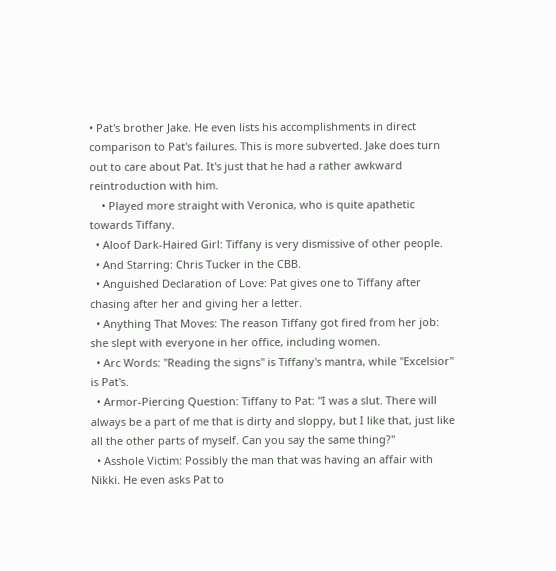• Pat's brother Jake. He even lists his accomplishments in direct comparison to Pat's failures. This is more subverted. Jake does turn out to care about Pat. It's just that he had a rather awkward reintroduction with him.
    • Played more straight with Veronica, who is quite apathetic towards Tiffany.
  • Aloof Dark-Haired Girl: Tiffany is very dismissive of other people.
  • And Starring: Chris Tucker in the CBB.
  • Anguished Declaration of Love: Pat gives one to Tiffany after chasing after her and giving her a letter.
  • Anything That Moves: The reason Tiffany got fired from her job: she slept with everyone in her office, including women.
  • Arc Words: "Reading the signs" is Tiffany's mantra, while "Excelsior" is Pat's.
  • Armor-Piercing Question: Tiffany to Pat: "I was a slut. There will always be a part of me that is dirty and sloppy, but I like that, just like all the other parts of myself. Can you say the same thing?"
  • Asshole Victim: Possibly the man that was having an affair with Nikki. He even asks Pat to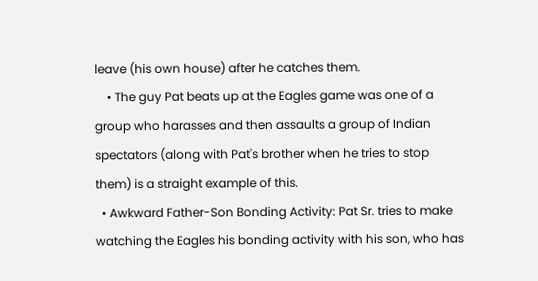leave (his own house) after he catches them.
    • The guy Pat beats up at the Eagles game was one of a group who harasses and then assaults a group of Indian spectators (along with Pat's brother when he tries to stop them) is a straight example of this.
  • Awkward Father-Son Bonding Activity: Pat Sr. tries to make watching the Eagles his bonding activity with his son, who has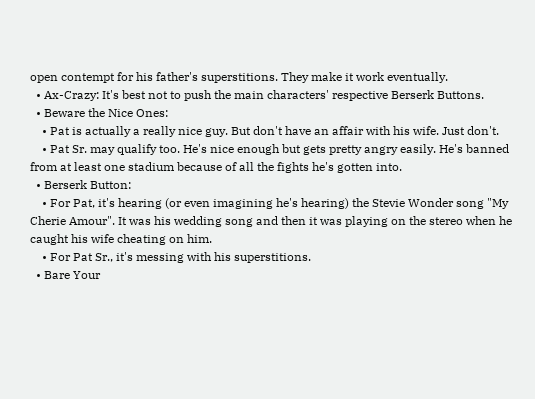open contempt for his father's superstitions. They make it work eventually.
  • Ax-Crazy: It's best not to push the main characters' respective Berserk Buttons.
  • Beware the Nice Ones:
    • Pat is actually a really nice guy. But don't have an affair with his wife. Just don't.
    • Pat Sr. may qualify too. He's nice enough but gets pretty angry easily. He's banned from at least one stadium because of all the fights he's gotten into.
  • Berserk Button:
    • For Pat, it's hearing (or even imagining he's hearing) the Stevie Wonder song "My Cherie Amour". It was his wedding song and then it was playing on the stereo when he caught his wife cheating on him.
    • For Pat Sr., it's messing with his superstitions.
  • Bare Your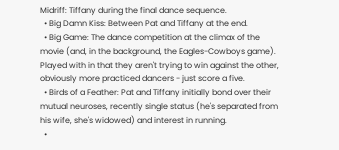Midriff: Tiffany during the final dance sequence.
  • Big Damn Kiss: Between Pat and Tiffany at the end.
  • Big Game: The dance competition at the climax of the movie (and, in the background, the Eagles-Cowboys game). Played with in that they aren't trying to win against the other, obviously more practiced dancers - just score a five.
  • Birds of a Feather: Pat and Tiffany initially bond over their mutual neuroses, recently single status (he's separated from his wife, she's widowed) and interest in running.
  •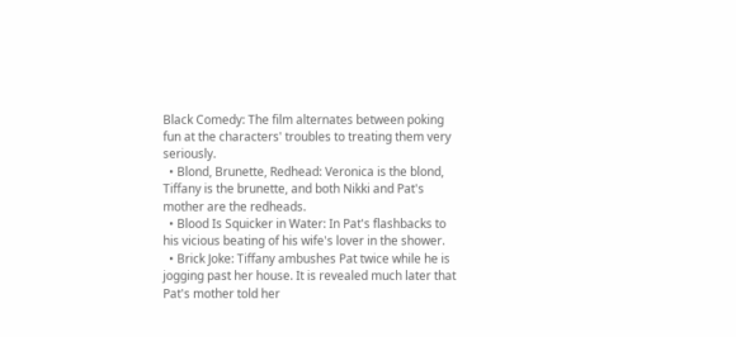Black Comedy: The film alternates between poking fun at the characters' troubles to treating them very seriously.
  • Blond, Brunette, Redhead: Veronica is the blond, Tiffany is the brunette, and both Nikki and Pat's mother are the redheads.
  • Blood Is Squicker in Water: In Pat's flashbacks to his vicious beating of his wife's lover in the shower.
  • Brick Joke: Tiffany ambushes Pat twice while he is jogging past her house. It is revealed much later that Pat's mother told her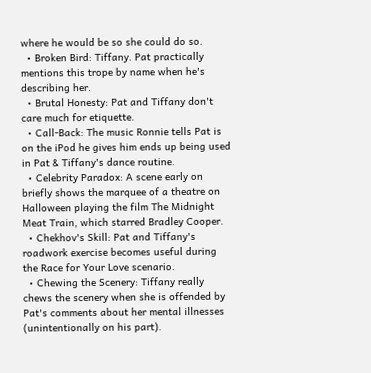where he would be so she could do so.
  • Broken Bird: Tiffany. Pat practically mentions this trope by name when he's describing her.
  • Brutal Honesty: Pat and Tiffany don't care much for etiquette.
  • Call-Back: The music Ronnie tells Pat is on the iPod he gives him ends up being used in Pat & Tiffany's dance routine.
  • Celebrity Paradox: A scene early on briefly shows the marquee of a theatre on Halloween playing the film The Midnight Meat Train, which starred Bradley Cooper.
  • Chekhov's Skill: Pat and Tiffany's roadwork exercise becomes useful during the Race for Your Love scenario.
  • Chewing the Scenery: Tiffany really chews the scenery when she is offended by Pat's comments about her mental illnesses (unintentionally on his part).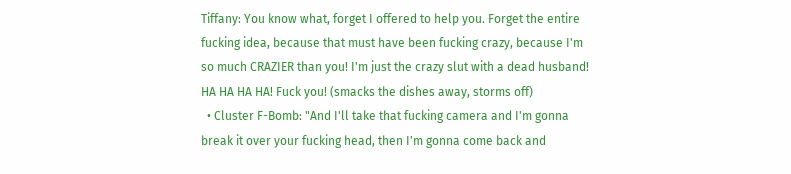Tiffany: You know what, forget I offered to help you. Forget the entire fucking idea, because that must have been fucking crazy, because I'm so much CRAZIER than you! I'm just the crazy slut with a dead husband! HA HA HA HA! Fuck you! (smacks the dishes away, storms off)
  • Cluster F-Bomb: "And I'll take that fucking camera and I'm gonna break it over your fucking head, then I'm gonna come back and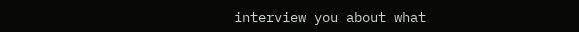interview you about what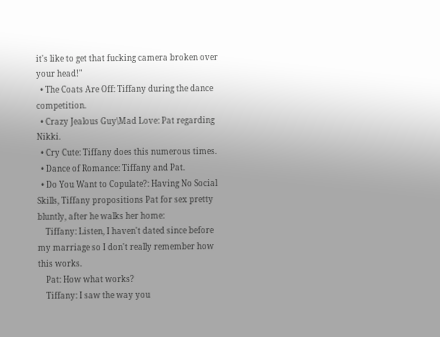it's like to get that fucking camera broken over your head!"
  • The Coats Are Off: Tiffany during the dance competition.
  • Crazy Jealous Guy\Mad Love: Pat regarding Nikki.
  • Cry Cute: Tiffany does this numerous times.
  • Dance of Romance: Tiffany and Pat.
  • Do You Want to Copulate?: Having No Social Skills, Tiffany propositions Pat for sex pretty bluntly, after he walks her home:
    Tiffany: Listen, I haven't dated since before my marriage so I don't really remember how this works.
    Pat: How what works?
    Tiffany: I saw the way you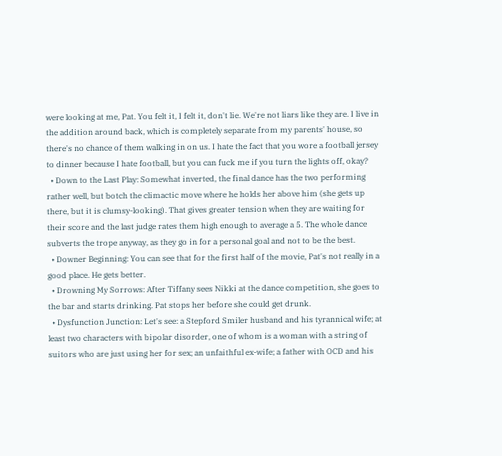were looking at me, Pat. You felt it, I felt it, don't lie. We're not liars like they are. I live in the addition around back, which is completely separate from my parents' house, so there's no chance of them walking in on us. I hate the fact that you wore a football jersey to dinner because I hate football, but you can fuck me if you turn the lights off, okay?
  • Down to the Last Play: Somewhat inverted, the final dance has the two performing rather well, but botch the climactic move where he holds her above him (she gets up there, but it is clumsy-looking). That gives greater tension when they are waiting for their score and the last judge rates them high enough to average a 5. The whole dance subverts the trope anyway, as they go in for a personal goal and not to be the best.
  • Downer Beginning: You can see that for the first half of the movie, Pat's not really in a good place. He gets better.
  • Drowning My Sorrows: After Tiffany sees Nikki at the dance competition, she goes to the bar and starts drinking. Pat stops her before she could get drunk.
  • Dysfunction Junction: Let's see: a Stepford Smiler husband and his tyrannical wife; at least two characters with bipolar disorder, one of whom is a woman with a string of suitors who are just using her for sex; an unfaithful ex-wife; a father with OCD and his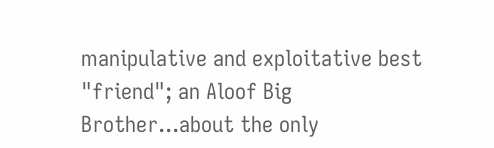manipulative and exploitative best "friend"; an Aloof Big Brother...about the only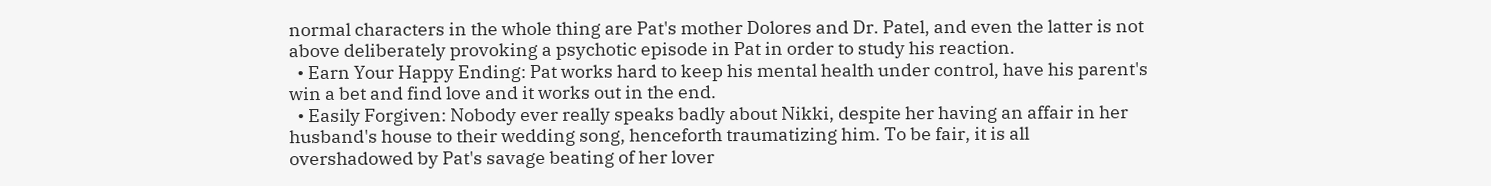normal characters in the whole thing are Pat's mother Dolores and Dr. Patel, and even the latter is not above deliberately provoking a psychotic episode in Pat in order to study his reaction.
  • Earn Your Happy Ending: Pat works hard to keep his mental health under control, have his parent's win a bet and find love and it works out in the end.
  • Easily Forgiven: Nobody ever really speaks badly about Nikki, despite her having an affair in her husband's house to their wedding song, henceforth traumatizing him. To be fair, it is all overshadowed by Pat's savage beating of her lover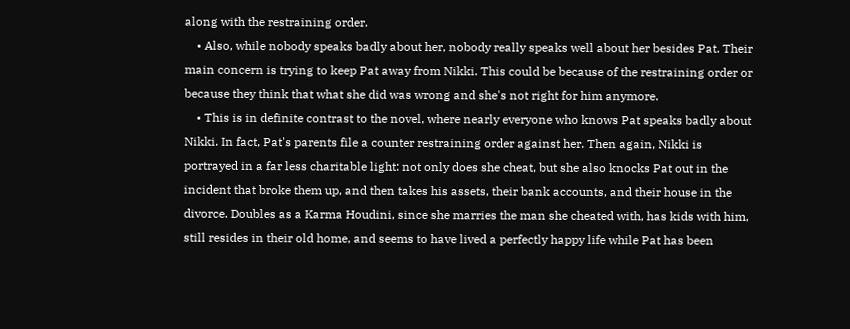along with the restraining order.
    • Also, while nobody speaks badly about her, nobody really speaks well about her besides Pat. Their main concern is trying to keep Pat away from Nikki. This could be because of the restraining order or because they think that what she did was wrong and she's not right for him anymore.
    • This is in definite contrast to the novel, where nearly everyone who knows Pat speaks badly about Nikki. In fact, Pat's parents file a counter restraining order against her. Then again, Nikki is portrayed in a far less charitable light: not only does she cheat, but she also knocks Pat out in the incident that broke them up, and then takes his assets, their bank accounts, and their house in the divorce. Doubles as a Karma Houdini, since she marries the man she cheated with, has kids with him, still resides in their old home, and seems to have lived a perfectly happy life while Pat has been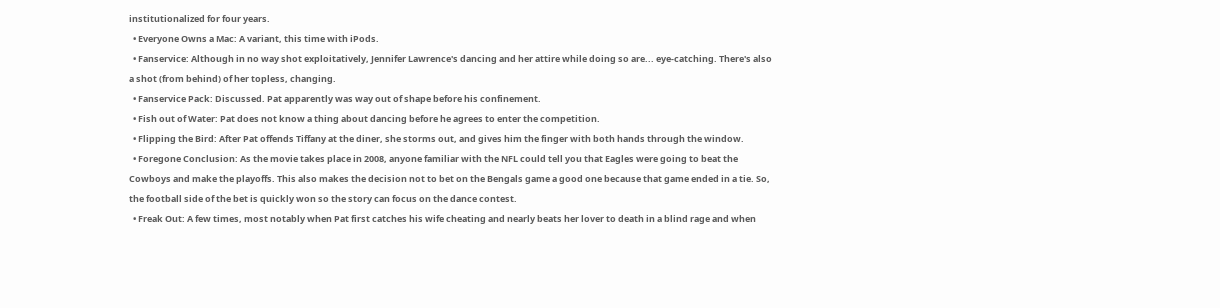institutionalized for four years.
  • Everyone Owns a Mac: A variant, this time with iPods.
  • Fanservice: Although in no way shot exploitatively, Jennifer Lawrence's dancing and her attire while doing so are... eye-catching. There's also a shot (from behind) of her topless, changing.
  • Fanservice Pack: Discussed. Pat apparently was way out of shape before his confinement.
  • Fish out of Water: Pat does not know a thing about dancing before he agrees to enter the competition.
  • Flipping the Bird: After Pat offends Tiffany at the diner, she storms out, and gives him the finger with both hands through the window.
  • Foregone Conclusion: As the movie takes place in 2008, anyone familiar with the NFL could tell you that Eagles were going to beat the Cowboys and make the playoffs. This also makes the decision not to bet on the Bengals game a good one because that game ended in a tie. So, the football side of the bet is quickly won so the story can focus on the dance contest.
  • Freak Out: A few times, most notably when Pat first catches his wife cheating and nearly beats her lover to death in a blind rage and when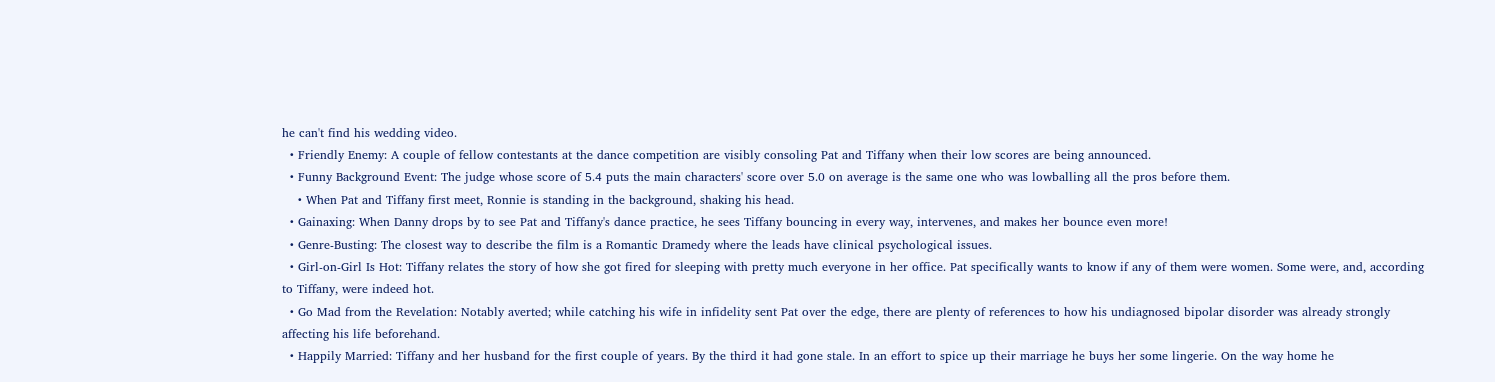he can't find his wedding video.
  • Friendly Enemy: A couple of fellow contestants at the dance competition are visibly consoling Pat and Tiffany when their low scores are being announced.
  • Funny Background Event: The judge whose score of 5.4 puts the main characters' score over 5.0 on average is the same one who was lowballing all the pros before them.
    • When Pat and Tiffany first meet, Ronnie is standing in the background, shaking his head.
  • Gainaxing: When Danny drops by to see Pat and Tiffany's dance practice, he sees Tiffany bouncing in every way, intervenes, and makes her bounce even more!
  • Genre-Busting: The closest way to describe the film is a Romantic Dramedy where the leads have clinical psychological issues.
  • Girl-on-Girl Is Hot: Tiffany relates the story of how she got fired for sleeping with pretty much everyone in her office. Pat specifically wants to know if any of them were women. Some were, and, according to Tiffany, were indeed hot.
  • Go Mad from the Revelation: Notably averted; while catching his wife in infidelity sent Pat over the edge, there are plenty of references to how his undiagnosed bipolar disorder was already strongly affecting his life beforehand.
  • Happily Married: Tiffany and her husband for the first couple of years. By the third it had gone stale. In an effort to spice up their marriage he buys her some lingerie. On the way home he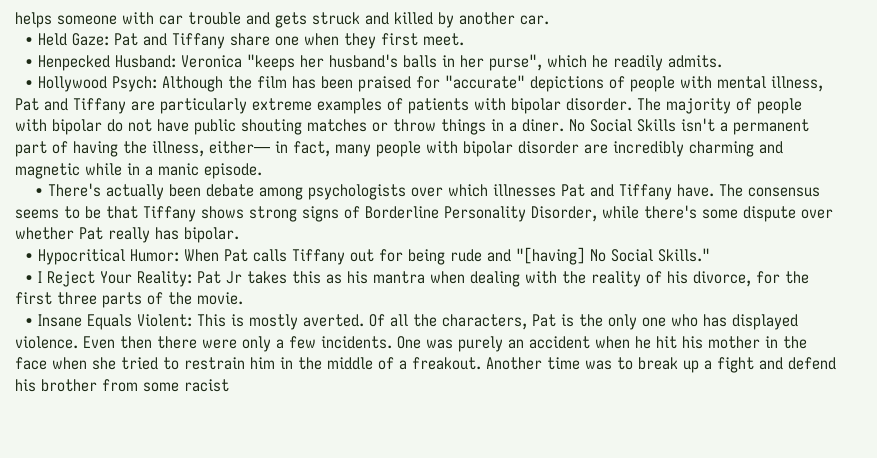helps someone with car trouble and gets struck and killed by another car.
  • Held Gaze: Pat and Tiffany share one when they first meet.
  • Henpecked Husband: Veronica "keeps her husband's balls in her purse", which he readily admits.
  • Hollywood Psych: Although the film has been praised for "accurate" depictions of people with mental illness, Pat and Tiffany are particularly extreme examples of patients with bipolar disorder. The majority of people with bipolar do not have public shouting matches or throw things in a diner. No Social Skills isn't a permanent part of having the illness, either— in fact, many people with bipolar disorder are incredibly charming and magnetic while in a manic episode.
    • There's actually been debate among psychologists over which illnesses Pat and Tiffany have. The consensus seems to be that Tiffany shows strong signs of Borderline Personality Disorder, while there's some dispute over whether Pat really has bipolar.
  • Hypocritical Humor: When Pat calls Tiffany out for being rude and "[having] No Social Skills."
  • I Reject Your Reality: Pat Jr takes this as his mantra when dealing with the reality of his divorce, for the first three parts of the movie.
  • Insane Equals Violent: This is mostly averted. Of all the characters, Pat is the only one who has displayed violence. Even then there were only a few incidents. One was purely an accident when he hit his mother in the face when she tried to restrain him in the middle of a freakout. Another time was to break up a fight and defend his brother from some racist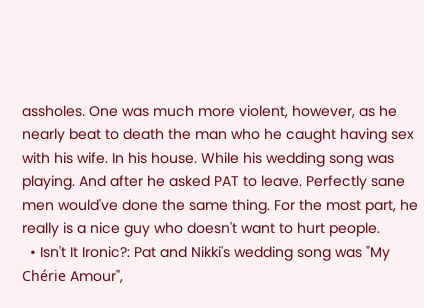assholes. One was much more violent, however, as he nearly beat to death the man who he caught having sex with his wife. In his house. While his wedding song was playing. And after he asked PAT to leave. Perfectly sane men would've done the same thing. For the most part, he really is a nice guy who doesn't want to hurt people.
  • Isn't It Ironic?: Pat and Nikki's wedding song was "My Chérie Amour",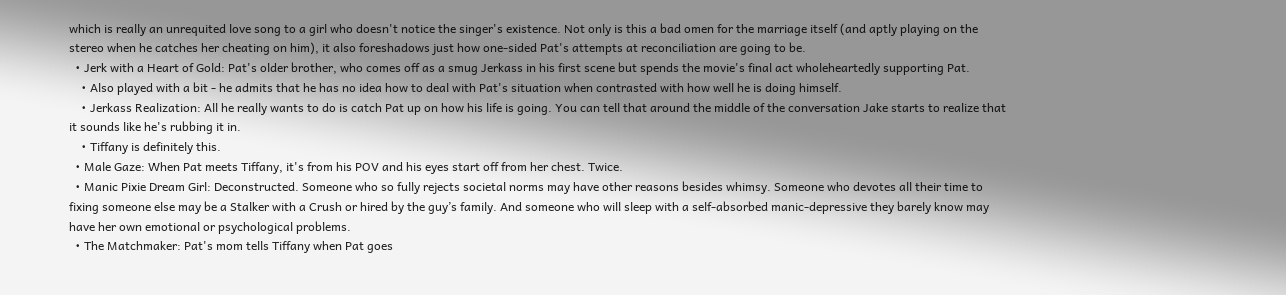which is really an unrequited love song to a girl who doesn't notice the singer's existence. Not only is this a bad omen for the marriage itself (and aptly playing on the stereo when he catches her cheating on him), it also foreshadows just how one-sided Pat's attempts at reconciliation are going to be.
  • Jerk with a Heart of Gold: Pat's older brother, who comes off as a smug Jerkass in his first scene but spends the movie's final act wholeheartedly supporting Pat.
    • Also played with a bit - he admits that he has no idea how to deal with Pat's situation when contrasted with how well he is doing himself.
    • Jerkass Realization: All he really wants to do is catch Pat up on how his life is going. You can tell that around the middle of the conversation Jake starts to realize that it sounds like he's rubbing it in.
    • Tiffany is definitely this.
  • Male Gaze: When Pat meets Tiffany, it's from his POV and his eyes start off from her chest. Twice.
  • Manic Pixie Dream Girl: Deconstructed. Someone who so fully rejects societal norms may have other reasons besides whimsy. Someone who devotes all their time to fixing someone else may be a Stalker with a Crush or hired by the guy’s family. And someone who will sleep with a self-absorbed manic-depressive they barely know may have her own emotional or psychological problems.
  • The Matchmaker: Pat's mom tells Tiffany when Pat goes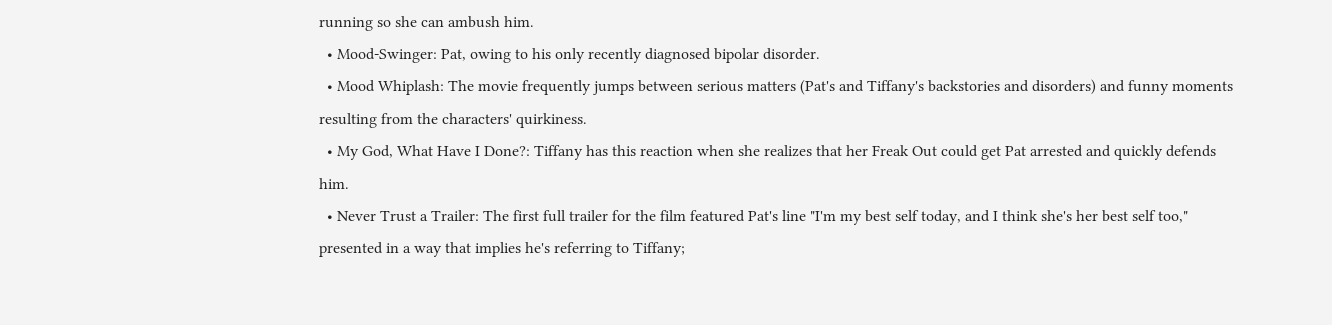running so she can ambush him.
  • Mood-Swinger: Pat, owing to his only recently diagnosed bipolar disorder.
  • Mood Whiplash: The movie frequently jumps between serious matters (Pat's and Tiffany's backstories and disorders) and funny moments resulting from the characters' quirkiness.
  • My God, What Have I Done?: Tiffany has this reaction when she realizes that her Freak Out could get Pat arrested and quickly defends him.
  • Never Trust a Trailer: The first full trailer for the film featured Pat's line "I'm my best self today, and I think she's her best self too," presented in a way that implies he's referring to Tiffany;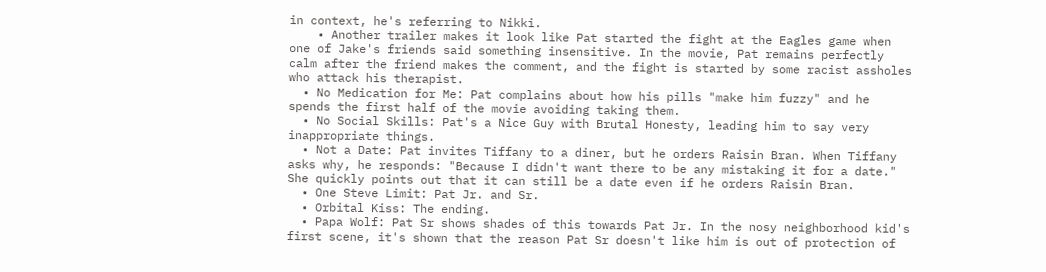in context, he's referring to Nikki.
    • Another trailer makes it look like Pat started the fight at the Eagles game when one of Jake's friends said something insensitive. In the movie, Pat remains perfectly calm after the friend makes the comment, and the fight is started by some racist assholes who attack his therapist.
  • No Medication for Me: Pat complains about how his pills "make him fuzzy" and he spends the first half of the movie avoiding taking them.
  • No Social Skills: Pat's a Nice Guy with Brutal Honesty, leading him to say very inappropriate things.
  • Not a Date: Pat invites Tiffany to a diner, but he orders Raisin Bran. When Tiffany asks why, he responds: "Because I didn't want there to be any mistaking it for a date." She quickly points out that it can still be a date even if he orders Raisin Bran.
  • One Steve Limit: Pat Jr. and Sr.
  • Orbital Kiss: The ending.
  • Papa Wolf: Pat Sr shows shades of this towards Pat Jr. In the nosy neighborhood kid's first scene, it's shown that the reason Pat Sr doesn't like him is out of protection of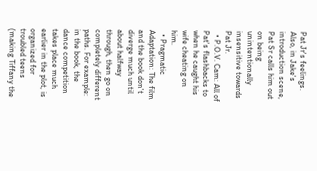Pat Jr's feelings. Also, in Jake's introduction scene, Pat Sr calls him out on being unintentionally insensitive towards Pat Jr.
  • P.O.V. Cam: All of Pat's flashbacks to when he caught his wife cheating on him.
  • Pragmatic Adaptation: The film and the book don't diverge much until about halfway through, then go on completely different paths. For example: in the book, the dance competition takes place much earlier in the plot, is organized for troubled teens (making Tiffany the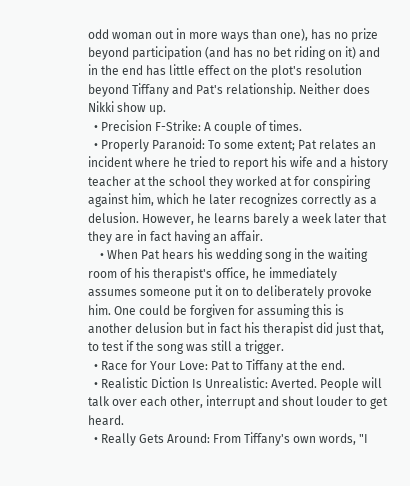odd woman out in more ways than one), has no prize beyond participation (and has no bet riding on it) and in the end has little effect on the plot's resolution beyond Tiffany and Pat's relationship. Neither does Nikki show up.
  • Precision F-Strike: A couple of times.
  • Properly Paranoid: To some extent; Pat relates an incident where he tried to report his wife and a history teacher at the school they worked at for conspiring against him, which he later recognizes correctly as a delusion. However, he learns barely a week later that they are in fact having an affair.
    • When Pat hears his wedding song in the waiting room of his therapist's office, he immediately assumes someone put it on to deliberately provoke him. One could be forgiven for assuming this is another delusion but in fact his therapist did just that, to test if the song was still a trigger.
  • Race for Your Love: Pat to Tiffany at the end.
  • Realistic Diction Is Unrealistic: Averted. People will talk over each other, interrupt and shout louder to get heard.
  • Really Gets Around: From Tiffany's own words, "I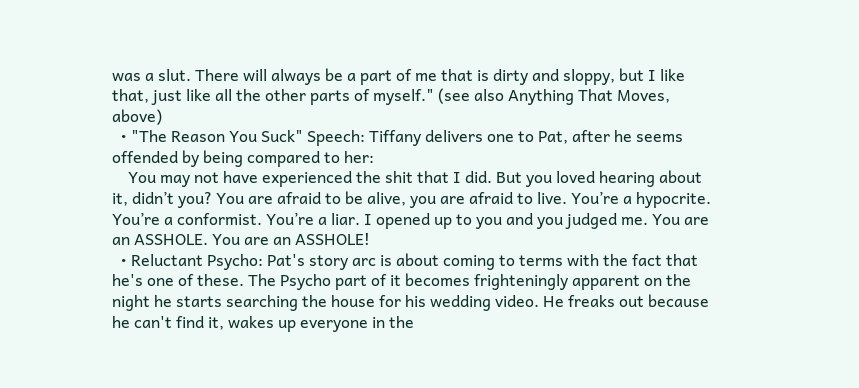was a slut. There will always be a part of me that is dirty and sloppy, but I like that, just like all the other parts of myself." (see also Anything That Moves, above)
  • "The Reason You Suck" Speech: Tiffany delivers one to Pat, after he seems offended by being compared to her:
    You may not have experienced the shit that I did. But you loved hearing about it, didn’t you? You are afraid to be alive, you are afraid to live. You’re a hypocrite. You’re a conformist. You’re a liar. I opened up to you and you judged me. You are an ASSHOLE. You are an ASSHOLE!
  • Reluctant Psycho: Pat's story arc is about coming to terms with the fact that he's one of these. The Psycho part of it becomes frighteningly apparent on the night he starts searching the house for his wedding video. He freaks out because he can't find it, wakes up everyone in the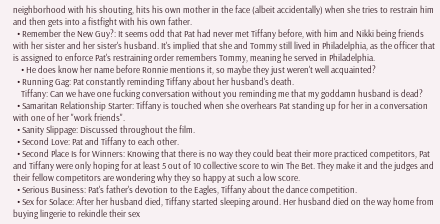neighborhood with his shouting, hits his own mother in the face (albeit accidentally) when she tries to restrain him and then gets into a fistfight with his own father.
  • Remember the New Guy?: It seems odd that Pat had never met Tiffany before, with him and Nikki being friends with her sister and her sister's husband. It's implied that she and Tommy still lived in Philadelphia, as the officer that is assigned to enforce Pat's restraining order remembers Tommy, meaning he served in Philadelphia.
    • He does know her name before Ronnie mentions it, so maybe they just weren't well acquainted?
  • Running Gag: Pat constantly reminding Tiffany about her husband's death.
    Tiffany: Can we have one fucking conversation without you reminding me that my goddamn husband is dead?
  • Samaritan Relationship Starter: Tiffany is touched when she overhears Pat standing up for her in a conversation with one of her "work friends".
  • Sanity Slippage: Discussed throughout the film.
  • Second Love: Pat and Tiffany to each other.
  • Second Place Is for Winners: Knowing that there is no way they could beat their more practiced competitors, Pat and Tiffany were only hoping for at least 5 out of 10 collective score to win The Bet. They make it and the judges and their fellow competitors are wondering why they so happy at such a low score.
  • Serious Business: Pat's father's devotion to the Eagles, Tiffany about the dance competition.
  • Sex for Solace: After her husband died, Tiffany started sleeping around. Her husband died on the way home from buying lingerie to rekindle their sex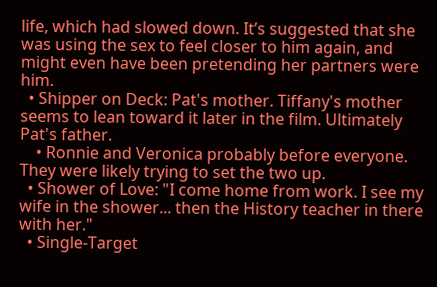life, which had slowed down. It’s suggested that she was using the sex to feel closer to him again, and might even have been pretending her partners were him.
  • Shipper on Deck: Pat's mother. Tiffany's mother seems to lean toward it later in the film. Ultimately Pat's father.
    • Ronnie and Veronica probably before everyone. They were likely trying to set the two up.
  • Shower of Love: "I come home from work. I see my wife in the shower... then the History teacher in there with her."
  • Single-Target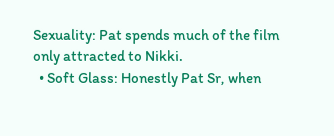Sexuality: Pat spends much of the film only attracted to Nikki.
  • Soft Glass: Honestly Pat Sr, when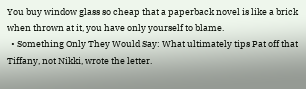You buy window glass so cheap that a paperback novel is like a brick when thrown at it, you have only yourself to blame.
  • Something Only They Would Say: What ultimately tips Pat off that Tiffany, not Nikki, wrote the letter.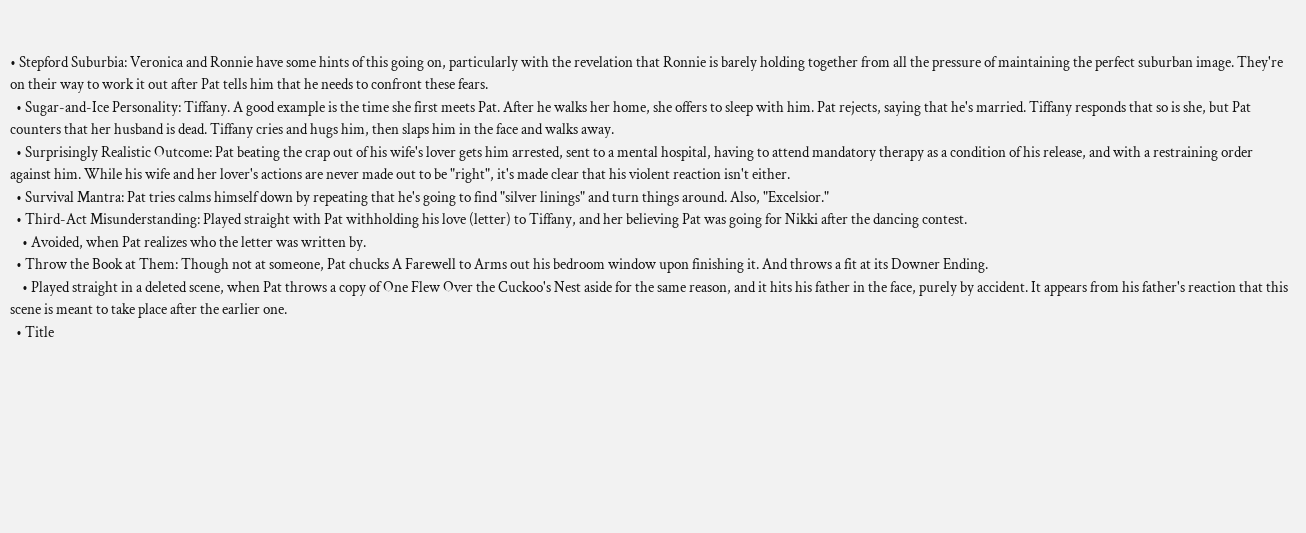• Stepford Suburbia: Veronica and Ronnie have some hints of this going on, particularly with the revelation that Ronnie is barely holding together from all the pressure of maintaining the perfect suburban image. They're on their way to work it out after Pat tells him that he needs to confront these fears.
  • Sugar-and-Ice Personality: Tiffany. A good example is the time she first meets Pat. After he walks her home, she offers to sleep with him. Pat rejects, saying that he's married. Tiffany responds that so is she, but Pat counters that her husband is dead. Tiffany cries and hugs him, then slaps him in the face and walks away.
  • Surprisingly Realistic Outcome: Pat beating the crap out of his wife's lover gets him arrested, sent to a mental hospital, having to attend mandatory therapy as a condition of his release, and with a restraining order against him. While his wife and her lover's actions are never made out to be "right", it's made clear that his violent reaction isn't either.
  • Survival Mantra: Pat tries calms himself down by repeating that he's going to find "silver linings" and turn things around. Also, "Excelsior."
  • Third-Act Misunderstanding: Played straight with Pat withholding his love (letter) to Tiffany, and her believing Pat was going for Nikki after the dancing contest.
    • Avoided, when Pat realizes who the letter was written by.
  • Throw the Book at Them: Though not at someone, Pat chucks A Farewell to Arms out his bedroom window upon finishing it. And throws a fit at its Downer Ending.
    • Played straight in a deleted scene, when Pat throws a copy of One Flew Over the Cuckoo's Nest aside for the same reason, and it hits his father in the face, purely by accident. It appears from his father's reaction that this scene is meant to take place after the earlier one.
  • Title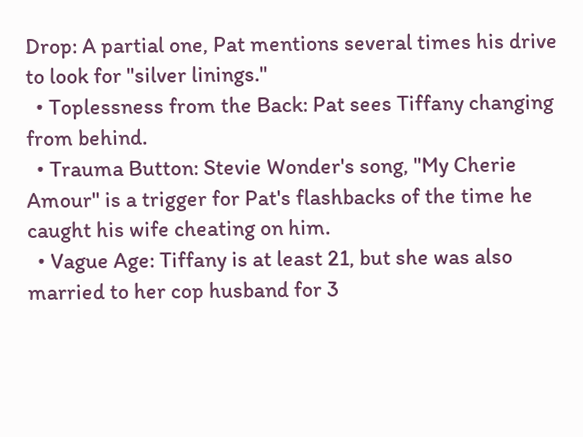Drop: A partial one, Pat mentions several times his drive to look for "silver linings."
  • Toplessness from the Back: Pat sees Tiffany changing from behind.
  • Trauma Button: Stevie Wonder's song, "My Cherie Amour" is a trigger for Pat's flashbacks of the time he caught his wife cheating on him.
  • Vague Age: Tiffany is at least 21, but she was also married to her cop husband for 3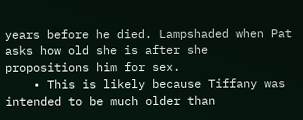years before he died. Lampshaded when Pat asks how old she is after she propositions him for sex.
    • This is likely because Tiffany was intended to be much older than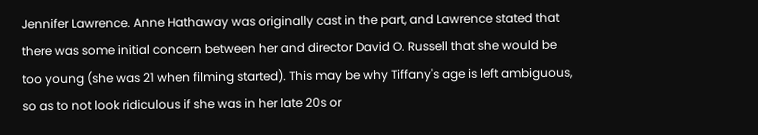Jennifer Lawrence. Anne Hathaway was originally cast in the part, and Lawrence stated that there was some initial concern between her and director David O. Russell that she would be too young (she was 21 when filming started). This may be why Tiffany's age is left ambiguous, so as to not look ridiculous if she was in her late 20s or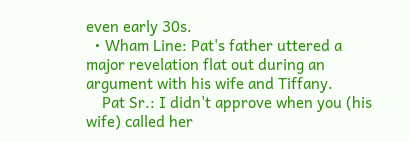even early 30s.
  • Wham Line: Pat's father uttered a major revelation flat out during an argument with his wife and Tiffany.
    Pat Sr.: I didn't approve when you (his wife) called her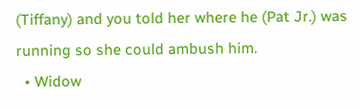(Tiffany) and you told her where he (Pat Jr.) was running so she could ambush him.
  • Widow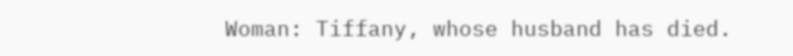Woman: Tiffany, whose husband has died.